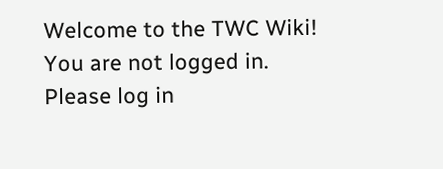Welcome to the TWC Wiki! You are not logged in. Please log in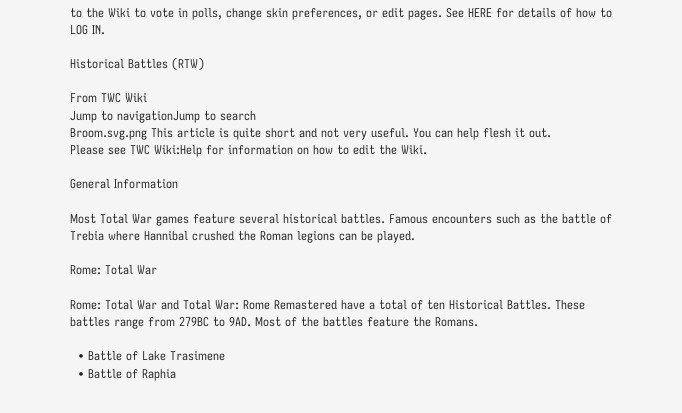to the Wiki to vote in polls, change skin preferences, or edit pages. See HERE for details of how to LOG IN.

Historical Battles (RTW)

From TWC Wiki
Jump to navigationJump to search
Broom.svg.png This article is quite short and not very useful. You can help flesh it out.
Please see TWC Wiki:Help for information on how to edit the Wiki.

General Information

Most Total War games feature several historical battles. Famous encounters such as the battle of Trebia where Hannibal crushed the Roman legions can be played.

Rome: Total War

Rome: Total War and Total War: Rome Remastered have a total of ten Historical Battles. These battles range from 279BC to 9AD. Most of the battles feature the Romans.

  • Battle of Lake Trasimene
  • Battle of Raphia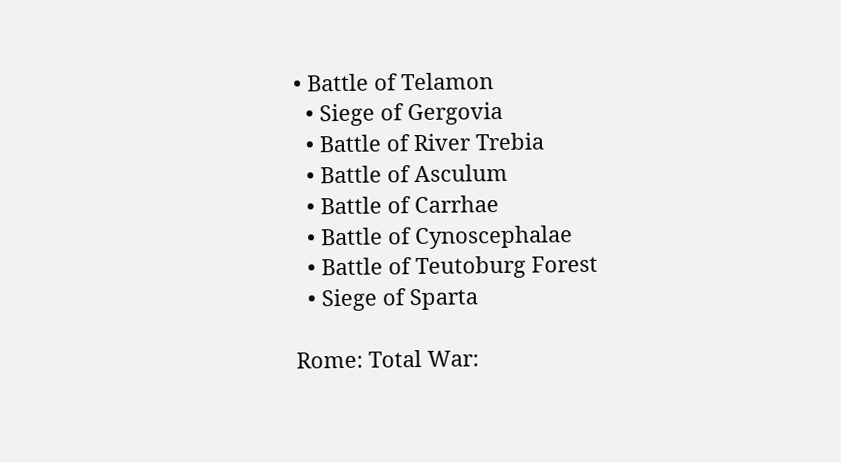• Battle of Telamon
  • Siege of Gergovia
  • Battle of River Trebia
  • Battle of Asculum
  • Battle of Carrhae
  • Battle of Cynoscephalae
  • Battle of Teutoburg Forest
  • Siege of Sparta

Rome: Total War: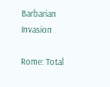Barbarian Invasion

Rome: Total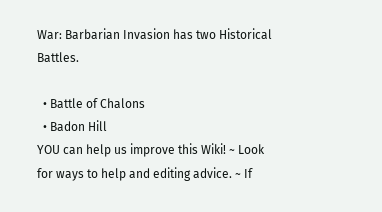War: Barbarian Invasion has two Historical Battles.

  • Battle of Chalons
  • Badon Hill
YOU can help us improve this Wiki! ~ Look for ways to help and editing advice. ~ If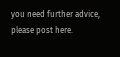you need further advice, please post here.